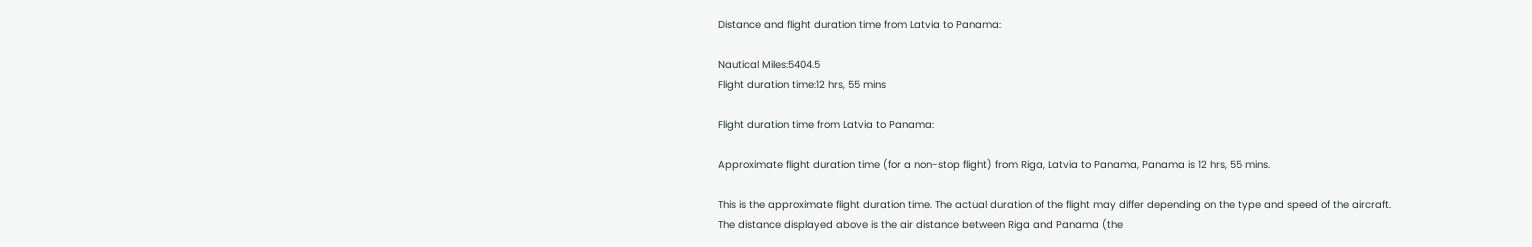Distance and flight duration time from Latvia to Panama:

Nautical Miles:5404.5
Flight duration time:12 hrs, 55 mins

Flight duration time from Latvia to Panama:

Approximate flight duration time (for a non-stop flight) from Riga, Latvia to Panama, Panama is 12 hrs, 55 mins.

This is the approximate flight duration time. The actual duration of the flight may differ depending on the type and speed of the aircraft.
The distance displayed above is the air distance between Riga and Panama (the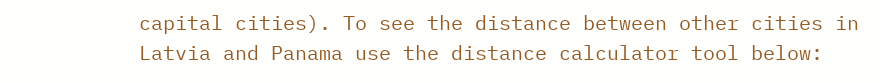capital cities). To see the distance between other cities in Latvia and Panama use the distance calculator tool below: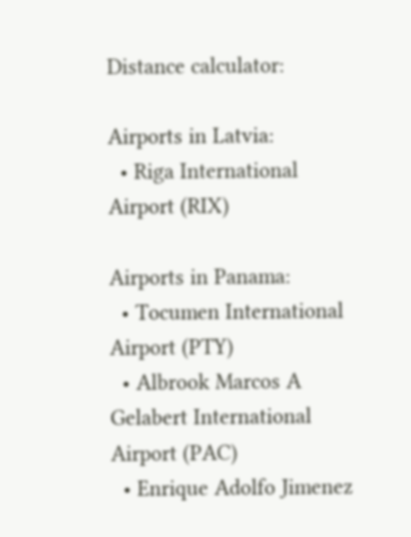Distance calculator:

Airports in Latvia:
  • Riga International Airport (RIX)

Airports in Panama:
  • Tocumen International Airport (PTY)
  • Albrook Marcos A Gelabert International Airport (PAC)
  • Enrique Adolfo Jimenez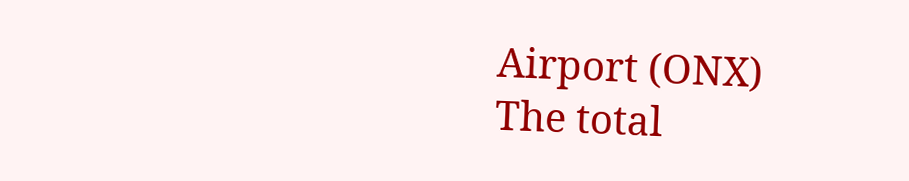Airport (ONX)
The total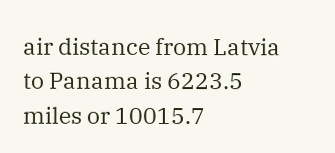air distance from Latvia to Panama is 6223.5 miles or 10015.7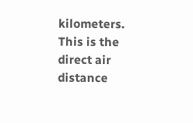kilometers. This is the direct air distance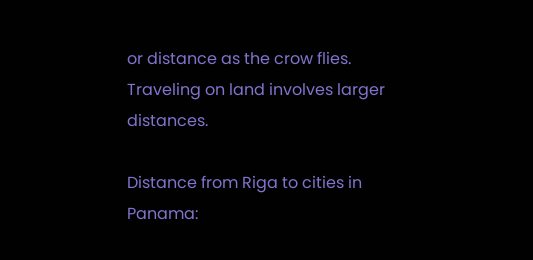or distance as the crow flies. Traveling on land involves larger distances.

Distance from Riga to cities in Panama: